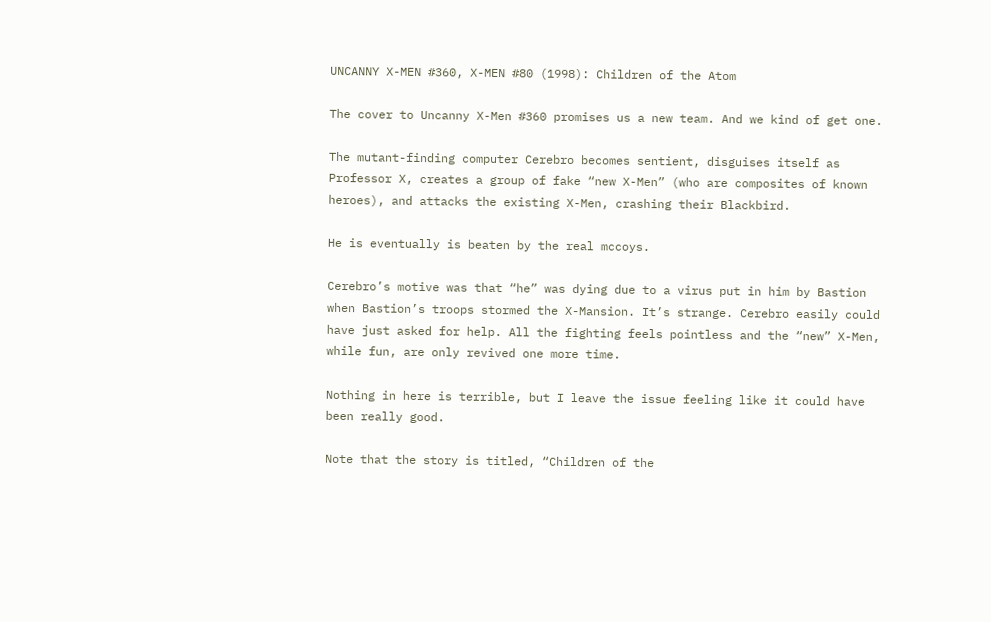UNCANNY X-MEN #360, X-MEN #80 (1998): Children of the Atom

The cover to Uncanny X-Men #360 promises us a new team. And we kind of get one.

The mutant-finding computer Cerebro becomes sentient, disguises itself as Professor X, creates a group of fake “new X-Men” (who are composites of known heroes), and attacks the existing X-Men, crashing their Blackbird.

He is eventually is beaten by the real mccoys.

Cerebro’s motive was that “he” was dying due to a virus put in him by Bastion when Bastion’s troops stormed the X-Mansion. It’s strange. Cerebro easily could have just asked for help. All the fighting feels pointless and the “new” X-Men, while fun, are only revived one more time.

Nothing in here is terrible, but I leave the issue feeling like it could have been really good.

Note that the story is titled, “Children of the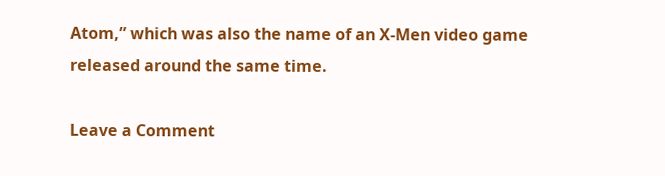Atom,” which was also the name of an X-Men video game released around the same time.

Leave a Comment